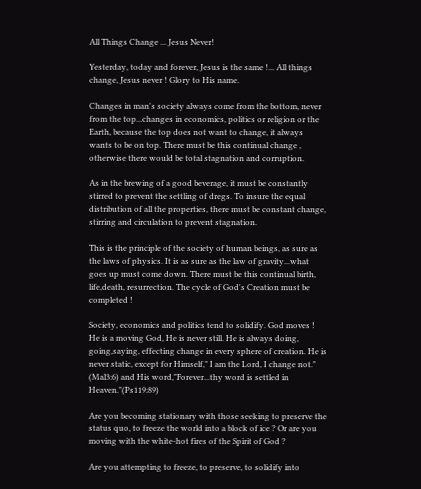All Things Change ... Jesus Never!

Yesterday, today and forever, Jesus is the same !... All things change, Jesus never ! Glory to His name.

Changes in man's society always come from the bottom, never from the top...changes in economics, politics or religion or the Earth, because the top does not want to change, it always wants to be on top. There must be this continual change , otherwise there would be total stagnation and corruption.

As in the brewing of a good beverage, it must be constantly stirred to prevent the settling of dregs. To insure the equal distribution of all the properties, there must be constant change, stirring and circulation to prevent stagnation.

This is the principle of the society of human beings, as sure as the laws of physics. It is as sure as the law of gravity...what goes up must come down. There must be this continual birth, life,death, resurrection. The cycle of God's Creation must be completed !

Society, economics and politics tend to solidify. God moves ! He is a moving God, He is never still. He is always doing, going,saying, effecting change in every sphere of creation. He is never static, except for Himself," I am the Lord, I change not." (Mal3:6) and His word,"Forever...thy word is settled in Heaven."(Ps119:89)

Are you becoming stationary with those seeking to preserve the status quo, to freeze the world into a block of ice ? Or are you moving with the white-hot fires of the Spirit of God ?

Are you attempting to freeze, to preserve, to solidify into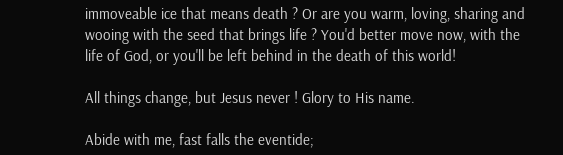immoveable ice that means death ? Or are you warm, loving, sharing and wooing with the seed that brings life ? You'd better move now, with the life of God, or you'll be left behind in the death of this world!

All things change, but Jesus never ! Glory to His name.

Abide with me, fast falls the eventide;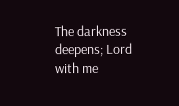The darkness deepens; Lord with me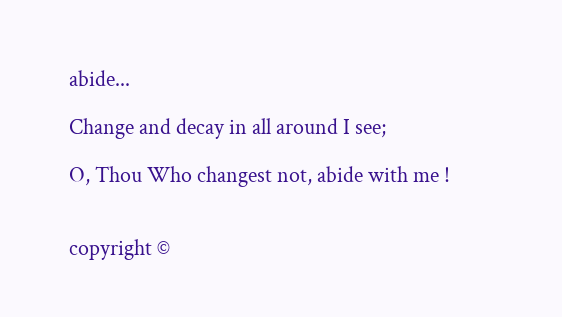abide...

Change and decay in all around I see;

O, Thou Who changest not, abide with me !


copyright ©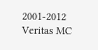2001-2012 Veritas MC